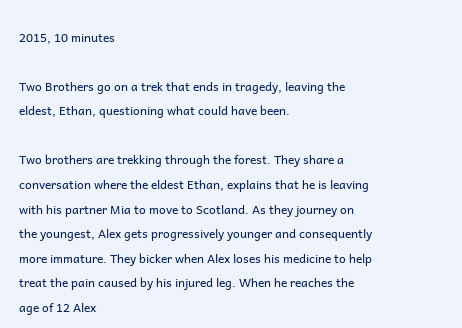2015, 10 minutes

Two Brothers go on a trek that ends in tragedy, leaving the eldest, Ethan, questioning what could have been.

Two brothers are trekking through the forest. They share a conversation where the eldest Ethan, explains that he is leaving with his partner Mia to move to Scotland. As they journey on the youngest, Alex gets progressively younger and consequently more immature. They bicker when Alex loses his medicine to help treat the pain caused by his injured leg. When he reaches the age of 12 Alex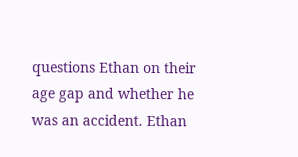questions Ethan on their age gap and whether he was an accident. Ethan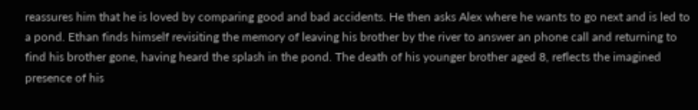reassures him that he is loved by comparing good and bad accidents. He then asks Alex where he wants to go next and is led to a pond. Ethan finds himself revisiting the memory of leaving his brother by the river to answer an phone call and returning to find his brother gone, having heard the splash in the pond. The death of his younger brother aged 8, reflects the imagined presence of his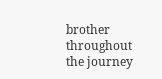brother throughout the journey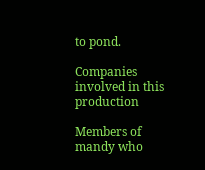to pond.

Companies involved in this production

Members of mandy who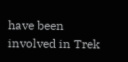have been involved in Trek